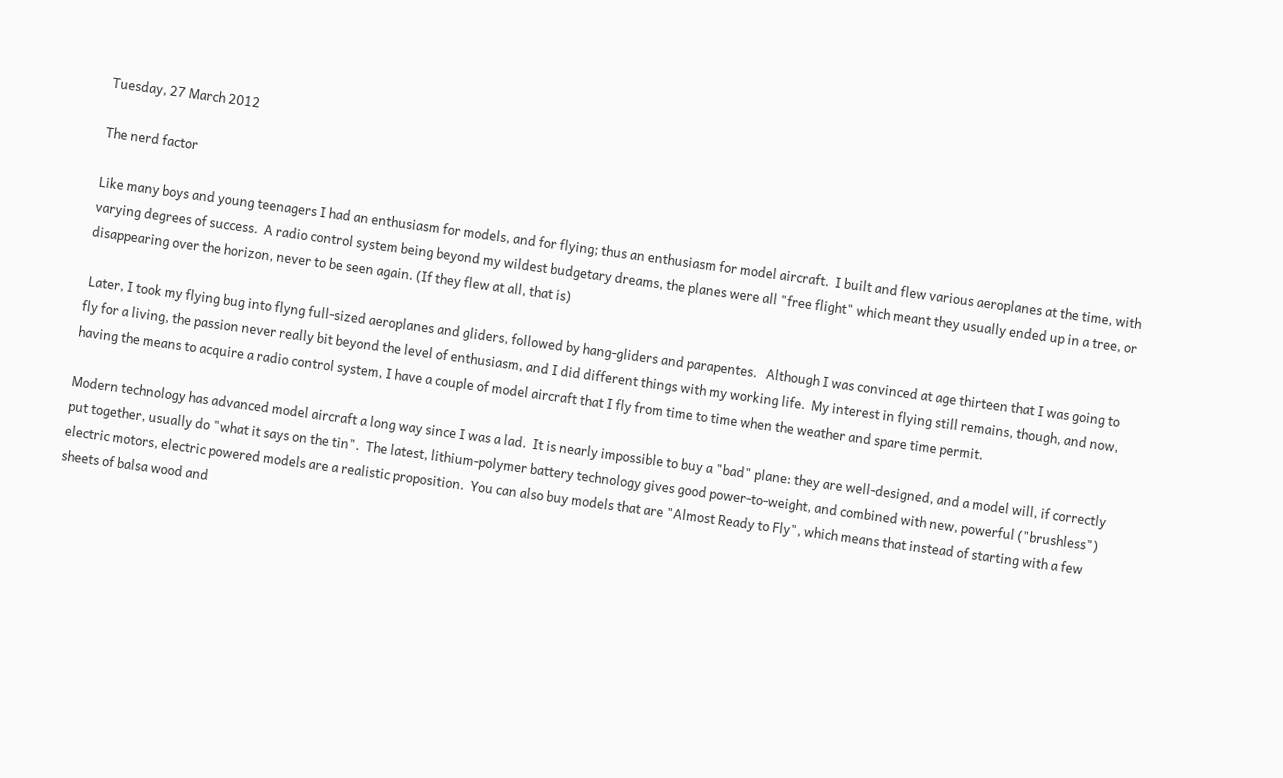Tuesday, 27 March 2012

The nerd factor

Like many boys and young teenagers I had an enthusiasm for models, and for flying; thus an enthusiasm for model aircraft.  I built and flew various aeroplanes at the time, with varying degrees of success.  A radio control system being beyond my wildest budgetary dreams, the planes were all "free flight" which meant they usually ended up in a tree, or disappearing over the horizon, never to be seen again. (If they flew at all, that is)

 Later, I took my flying bug into flyng full-sized aeroplanes and gliders, followed by hang-gliders and parapentes.   Although I was convinced at age thirteen that I was going to fly for a living, the passion never really bit beyond the level of enthusiasm, and I did different things with my working life.  My interest in flying still remains, though, and now, having the means to acquire a radio control system, I have a couple of model aircraft that I fly from time to time when the weather and spare time permit.

Modern technology has advanced model aircraft a long way since I was a lad.  It is nearly impossible to buy a "bad" plane: they are well-designed, and a model will, if correctly put together, usually do "what it says on the tin".  The latest, lithium-polymer battery technology gives good power-to-weight, and combined with new, powerful ("brushless") electric motors, electric powered models are a realistic proposition.  You can also buy models that are "Almost Ready to Fly", which means that instead of starting with a few sheets of balsa wood and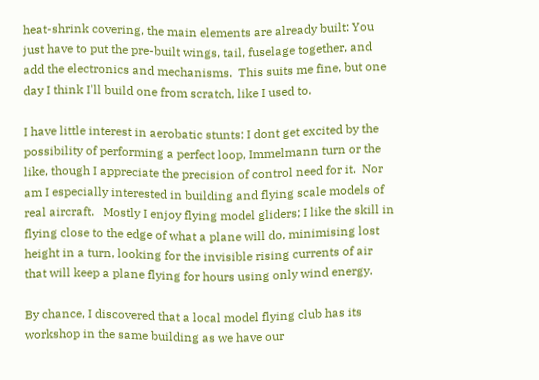heat-shrink covering, the main elements are already built: You just have to put the pre-built wings, tail, fuselage together, and add the electronics and mechanisms.  This suits me fine, but one day I think I'll build one from scratch, like I used to.

I have little interest in aerobatic stunts: I dont get excited by the possibility of performing a perfect loop, Immelmann turn or the like, though I appreciate the precision of control need for it.  Nor am I especially interested in building and flying scale models of real aircraft.   Mostly I enjoy flying model gliders; I like the skill in flying close to the edge of what a plane will do, minimising lost height in a turn, looking for the invisible rising currents of air that will keep a plane flying for hours using only wind energy.

By chance, I discovered that a local model flying club has its workshop in the same building as we have our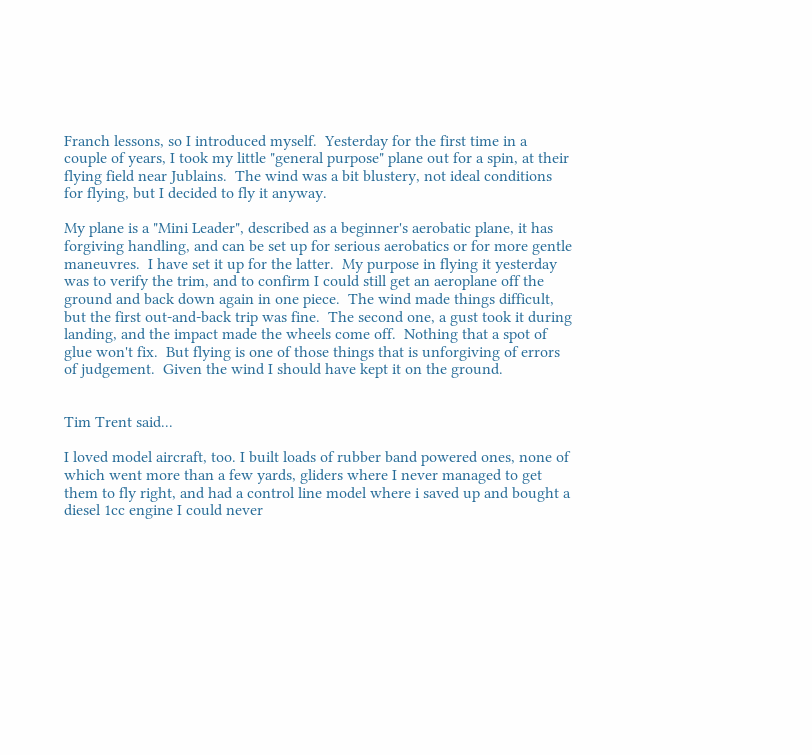Franch lessons, so I introduced myself.  Yesterday for the first time in a couple of years, I took my little "general purpose" plane out for a spin, at their flying field near Jublains.  The wind was a bit blustery, not ideal conditions for flying, but I decided to fly it anyway.

My plane is a "Mini Leader", described as a beginner's aerobatic plane, it has forgiving handling, and can be set up for serious aerobatics or for more gentle maneuvres.  I have set it up for the latter.  My purpose in flying it yesterday was to verify the trim, and to confirm I could still get an aeroplane off the ground and back down again in one piece.  The wind made things difficult, but the first out-and-back trip was fine.  The second one, a gust took it during landing, and the impact made the wheels come off.  Nothing that a spot of glue won't fix.  But flying is one of those things that is unforgiving of errors of judgement.  Given the wind I should have kept it on the ground.


Tim Trent said...

I loved model aircraft, too. I built loads of rubber band powered ones, none of which went more than a few yards, gliders where I never managed to get them to fly right, and had a control line model where i saved up and bought a diesel 1cc engine I could never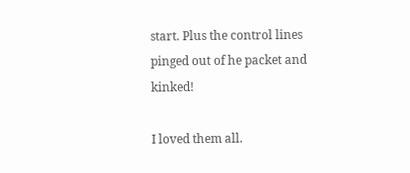start. Plus the control lines pinged out of he packet and kinked!

I loved them all.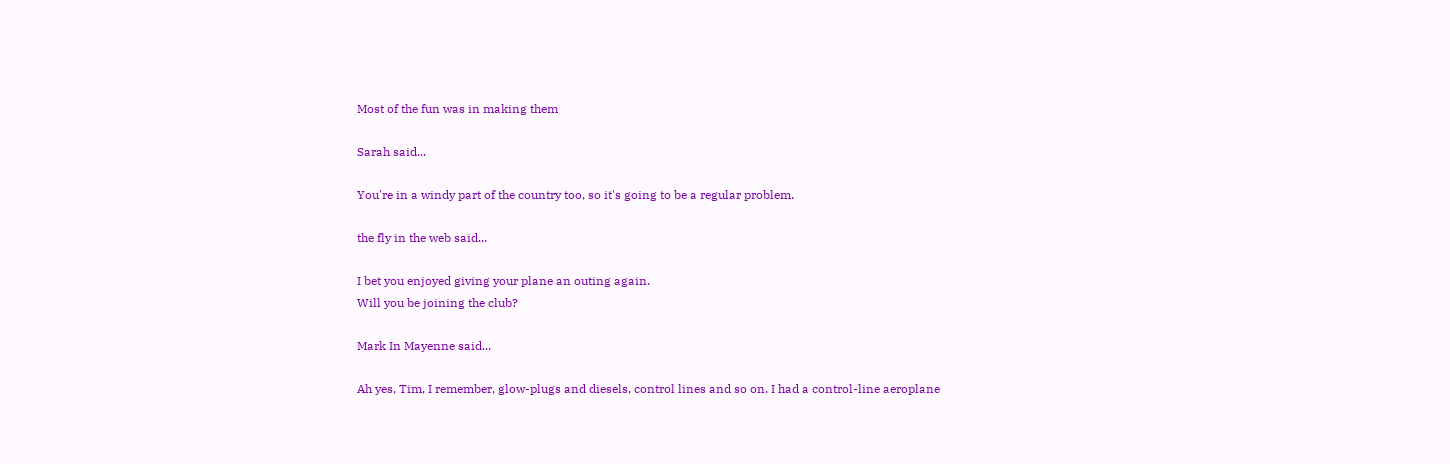Most of the fun was in making them

Sarah said...

You're in a windy part of the country too, so it's going to be a regular problem.

the fly in the web said...

I bet you enjoyed giving your plane an outing again.
Will you be joining the club?

Mark In Mayenne said...

Ah yes, Tim, I remember, glow-plugs and diesels, control lines and so on. I had a control-line aeroplane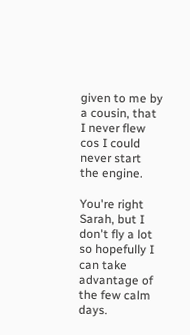given to me by a cousin, that I never flew cos I could never start the engine.

You're right Sarah, but I don't fly a lot so hopefully I can take advantage of the few calm days.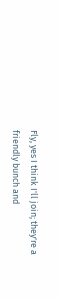Fly, yes I think I'll join; they're a friendly bunch and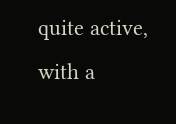quite active, with a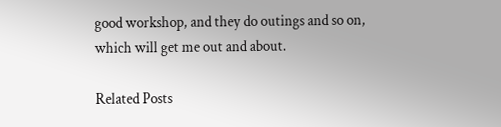good workshop, and they do outings and so on, which will get me out and about.

Related Posts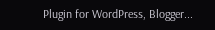Plugin for WordPress, Blogger...